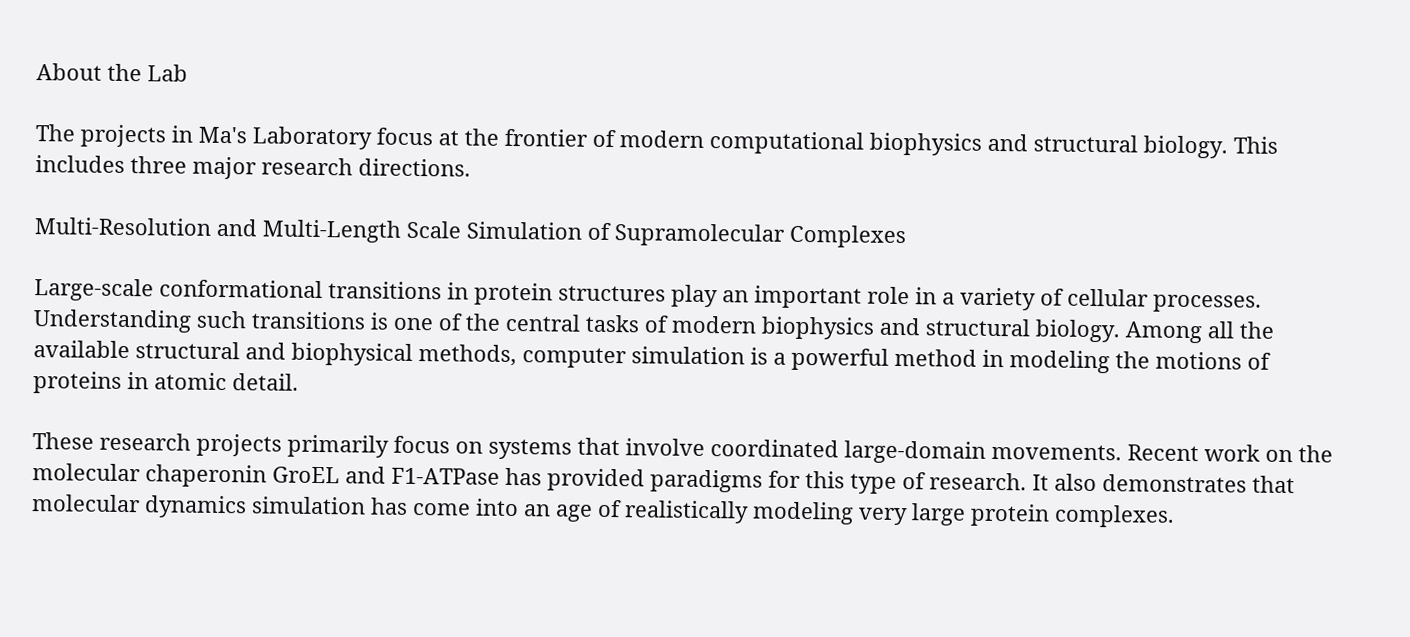About the Lab

The projects in Ma's Laboratory focus at the frontier of modern computational biophysics and structural biology. This includes three major research directions.

Multi-Resolution and Multi-Length Scale Simulation of Supramolecular Complexes

Large-scale conformational transitions in protein structures play an important role in a variety of cellular processes. Understanding such transitions is one of the central tasks of modern biophysics and structural biology. Among all the available structural and biophysical methods, computer simulation is a powerful method in modeling the motions of proteins in atomic detail.

These research projects primarily focus on systems that involve coordinated large-domain movements. Recent work on the molecular chaperonin GroEL and F1-ATPase has provided paradigms for this type of research. It also demonstrates that molecular dynamics simulation has come into an age of realistically modeling very large protein complexes.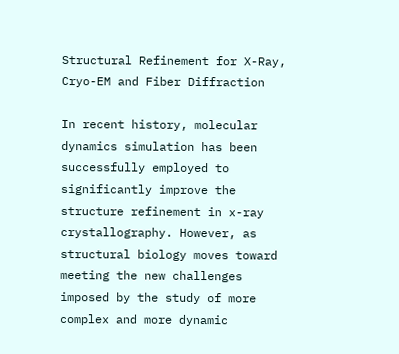Structural Refinement for X-Ray, Cryo-EM and Fiber Diffraction

In recent history, molecular dynamics simulation has been successfully employed to significantly improve the structure refinement in x-ray crystallography. However, as structural biology moves toward meeting the new challenges imposed by the study of more complex and more dynamic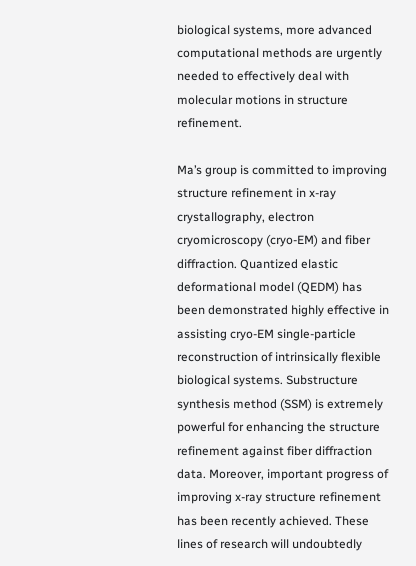biological systems, more advanced computational methods are urgently needed to effectively deal with molecular motions in structure refinement.

Ma’s group is committed to improving structure refinement in x-ray crystallography, electron cryomicroscopy (cryo-EM) and fiber diffraction. Quantized elastic deformational model (QEDM) has been demonstrated highly effective in assisting cryo-EM single-particle reconstruction of intrinsically flexible biological systems. Substructure synthesis method (SSM) is extremely powerful for enhancing the structure refinement against fiber diffraction data. Moreover, important progress of improving x-ray structure refinement has been recently achieved. These lines of research will undoubtedly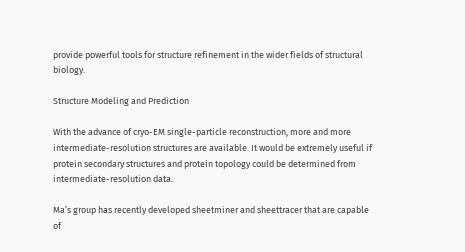provide powerful tools for structure refinement in the wider fields of structural biology.

Structure Modeling and Prediction

With the advance of cryo-EM single-particle reconstruction, more and more intermediate-resolution structures are available. It would be extremely useful if protein secondary structures and protein topology could be determined from intermediate-resolution data.

Ma’s group has recently developed sheetminer and sheettracer that are capable of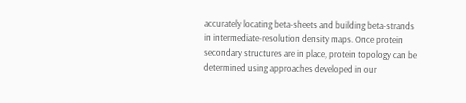accurately locating beta-sheets and building beta-strands in intermediate-resolution density maps. Once protein secondary structures are in place, protein topology can be determined using approaches developed in our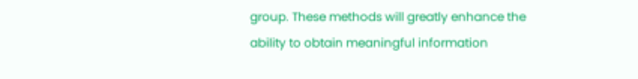group. These methods will greatly enhance the ability to obtain meaningful information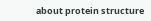about protein structure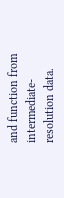and function from intermediate-resolution data.